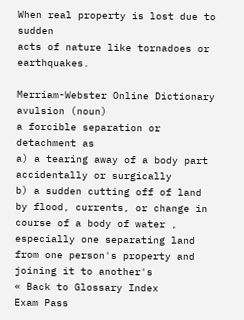When real property is lost due to sudden
acts of nature like tornadoes or earthquakes.

Merriam-Webster Online Dictionary
avulsion (noun)
a forcible separation or detachment as
a) a tearing away of a body part accidentally or surgically
b) a sudden cutting off of land by flood, currents, or change in course of a body of water , especially one separating land from one person's property and joining it to another's
« Back to Glossary Index
Exam Pass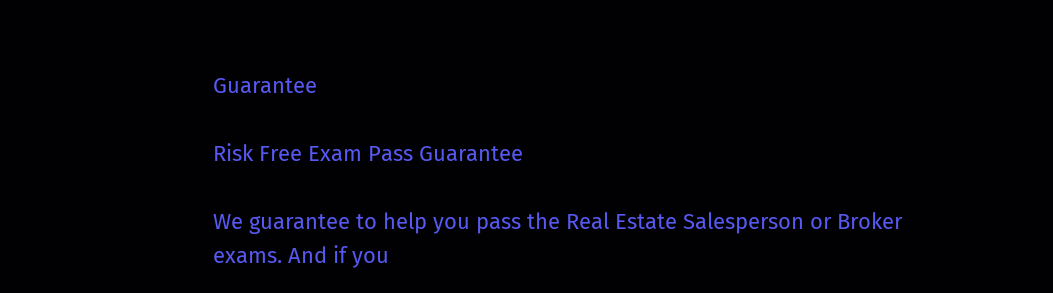Guarantee

Risk Free Exam Pass Guarantee

We guarantee to help you pass the Real Estate Salesperson or Broker exams. And if you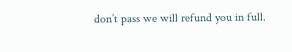don’t pass we will refund you in full.